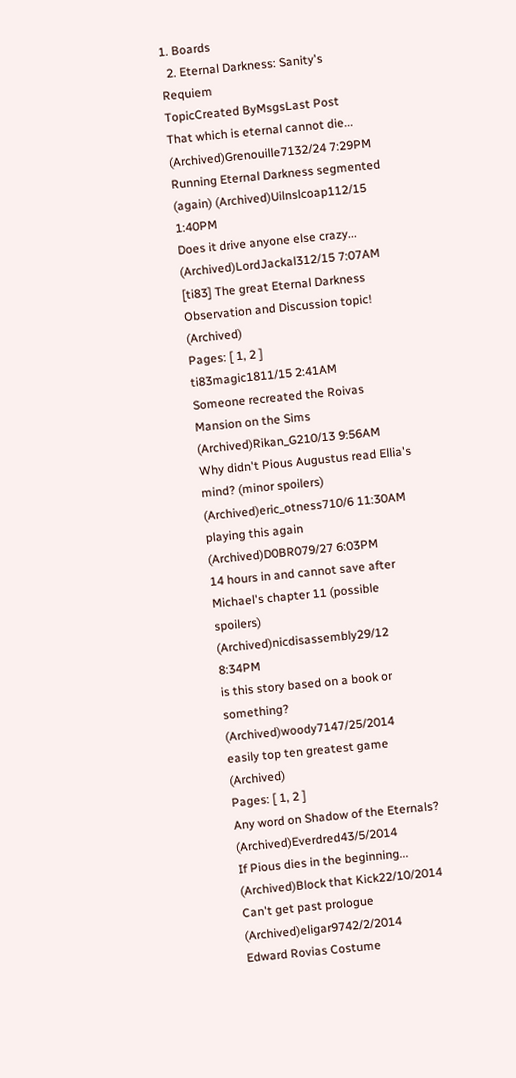1. Boards
  2. Eternal Darkness: Sanity's Requiem
TopicCreated ByMsgsLast Post
That which is eternal cannot die... (Archived)Grenouille7132/24 7:29PM
Running Eternal Darkness segmented (again) (Archived)Uilnslcoap112/15 1:40PM
Does it drive anyone else crazy... (Archived)LordJackal312/15 7:07AM
[ti83] The great Eternal Darkness Observation and Discussion topic! (Archived)
Pages: [ 1, 2 ]
ti83magic1811/15 2:41AM
Someone recreated the Roivas Mansion on the Sims (Archived)Rikan_G210/13 9:56AM
Why didn't Pious Augustus read Ellia's mind? (minor spoilers) (Archived)eric_otness710/6 11:30AM
playing this again (Archived)D0BR079/27 6:03PM
14 hours in and cannot save after Michael's chapter 11 (possible spoilers) (Archived)nicdisassembly29/12 8:34PM
is this story based on a book or something? (Archived)woody7147/25/2014
easily top ten greatest game (Archived)
Pages: [ 1, 2 ]
Any word on Shadow of the Eternals? (Archived)Everdred43/5/2014
If Pious dies in the beginning... (Archived)Block that Kick22/10/2014
Can't get past prologue (Archived)eligar9742/2/2014
Edward Rovias Costume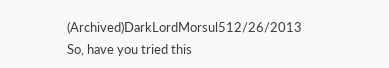(Archived)DarkLordMorsul512/26/2013
So, have you tried this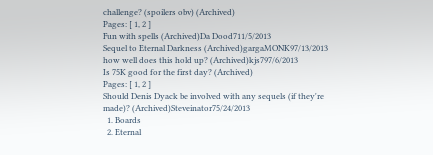challenge? (spoilers obv) (Archived)
Pages: [ 1, 2 ]
Fun with spells (Archived)Da Dood711/5/2013
Sequel to Eternal Darkness (Archived)gargaMONK97/13/2013
how well does this hold up? (Archived)kjs797/6/2013
Is 75K good for the first day? (Archived)
Pages: [ 1, 2 ]
Should Denis Dyack be involved with any sequels (if they're made)? (Archived)Steveinator75/24/2013
  1. Boards
  2. Eternal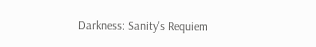Darkness: Sanity's Requiem